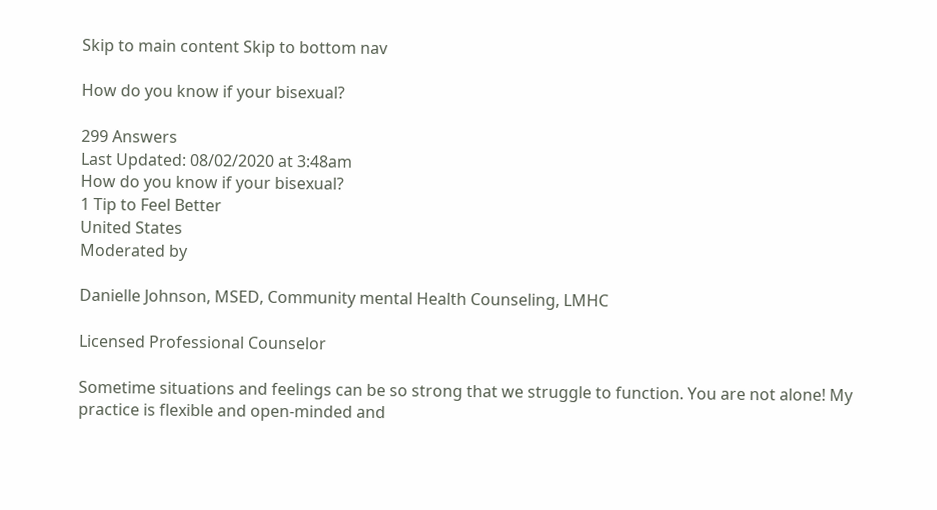Skip to main content Skip to bottom nav

How do you know if your bisexual?

299 Answers
Last Updated: 08/02/2020 at 3:48am
How do you know if your bisexual?
1 Tip to Feel Better
United States
Moderated by

Danielle Johnson, MSED, Community mental Health Counseling, LMHC

Licensed Professional Counselor

Sometime situations and feelings can be so strong that we struggle to function. You are not alone! My practice is flexible and open-minded and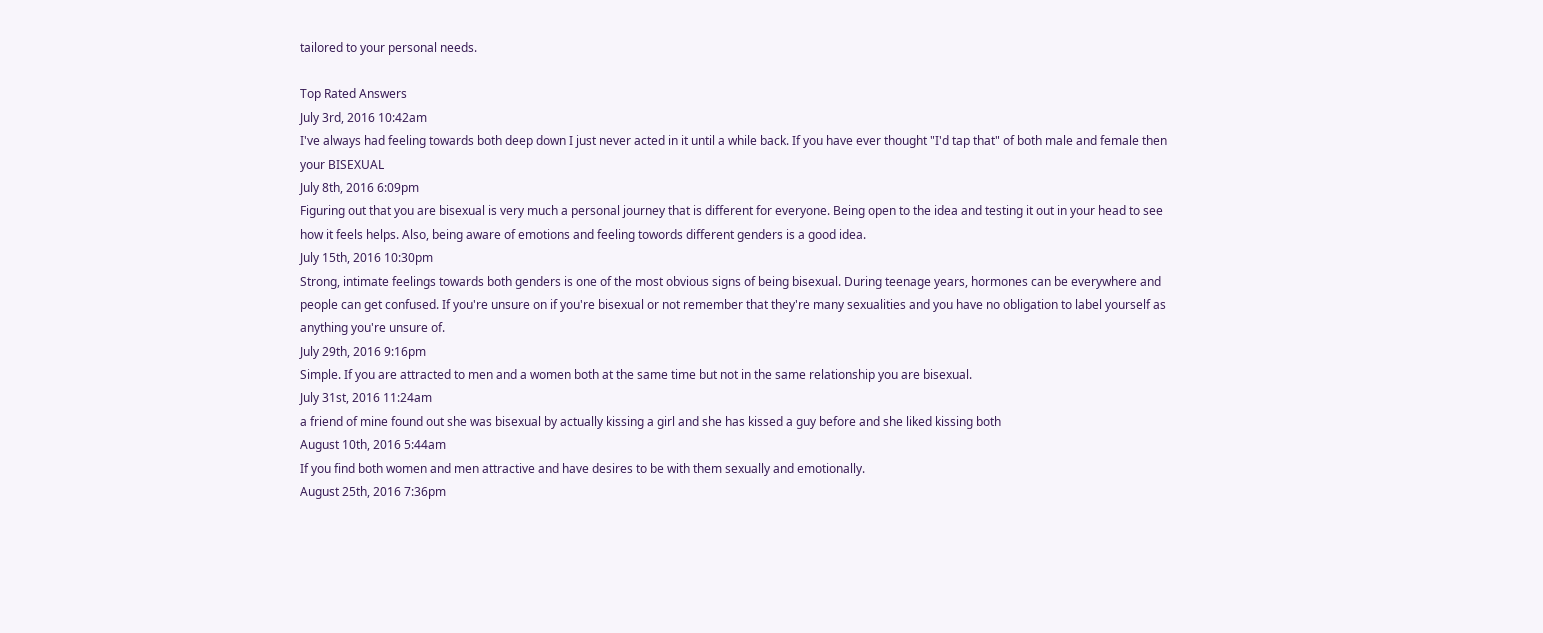tailored to your personal needs.

Top Rated Answers
July 3rd, 2016 10:42am
I've always had feeling towards both deep down I just never acted in it until a while back. If you have ever thought "I'd tap that" of both male and female then your BISEXUAL
July 8th, 2016 6:09pm
Figuring out that you are bisexual is very much a personal journey that is different for everyone. Being open to the idea and testing it out in your head to see how it feels helps. Also, being aware of emotions and feeling towords different genders is a good idea.
July 15th, 2016 10:30pm
Strong, intimate feelings towards both genders is one of the most obvious signs of being bisexual. During teenage years, hormones can be everywhere and people can get confused. If you're unsure on if you're bisexual or not remember that they're many sexualities and you have no obligation to label yourself as anything you're unsure of.
July 29th, 2016 9:16pm
Simple. If you are attracted to men and a women both at the same time but not in the same relationship you are bisexual.
July 31st, 2016 11:24am
a friend of mine found out she was bisexual by actually kissing a girl and she has kissed a guy before and she liked kissing both
August 10th, 2016 5:44am
If you find both women and men attractive and have desires to be with them sexually and emotionally.
August 25th, 2016 7:36pm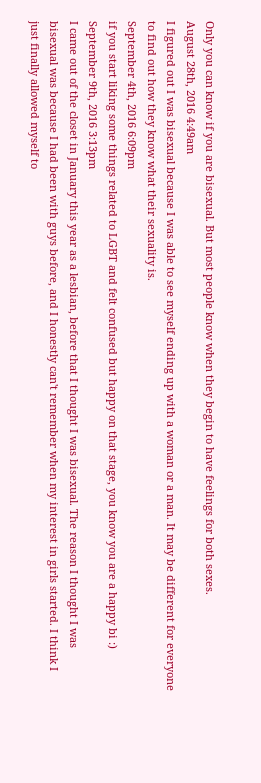Only you can know if you are bisexual. But most people know when they begin to have feelings for both sexes.
August 28th, 2016 4:49am
I figured out I was bisexual because I was able to see myself ending up with a woman or a man. It may be different for everyone to find out how they know what their sexuality is.
September 4th, 2016 6:09pm
if you start liking some things related to LGBT and felt confused but happy on that stage, you know you are a happy bi :)
September 9th, 2016 3:13pm
I came out of the closet in January this year as a lesbian, before that I thought I was bisexual. The reason I thought I was bisexual was because I had been with guys before, and I honestly can't remember when my interest in girls started. I think I just finally allowed myself to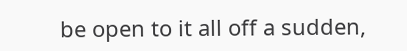be open to it all off a sudden,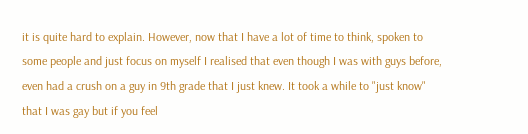it is quite hard to explain. However, now that I have a lot of time to think, spoken to some people and just focus on myself I realised that even though I was with guys before, even had a crush on a guy in 9th grade that I just knew. It took a while to "just know" that I was gay but if you feel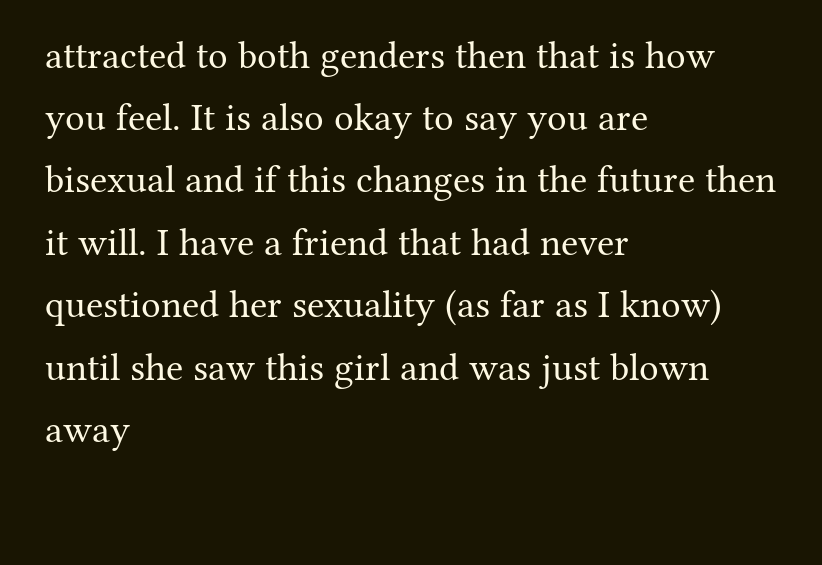attracted to both genders then that is how you feel. It is also okay to say you are bisexual and if this changes in the future then it will. I have a friend that had never questioned her sexuality (as far as I know) until she saw this girl and was just blown away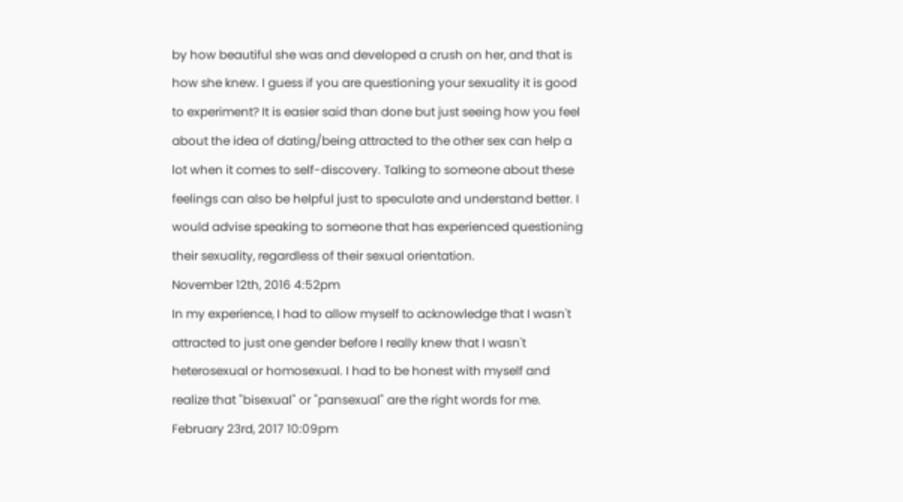by how beautiful she was and developed a crush on her, and that is how she knew. I guess if you are questioning your sexuality it is good to experiment? It is easier said than done but just seeing how you feel about the idea of dating/being attracted to the other sex can help a lot when it comes to self-discovery. Talking to someone about these feelings can also be helpful just to speculate and understand better. I would advise speaking to someone that has experienced questioning their sexuality, regardless of their sexual orientation.
November 12th, 2016 4:52pm
In my experience, I had to allow myself to acknowledge that I wasn't attracted to just one gender before I really knew that I wasn't heterosexual or homosexual. I had to be honest with myself and realize that "bisexual" or "pansexual" are the right words for me.
February 23rd, 2017 10:09pm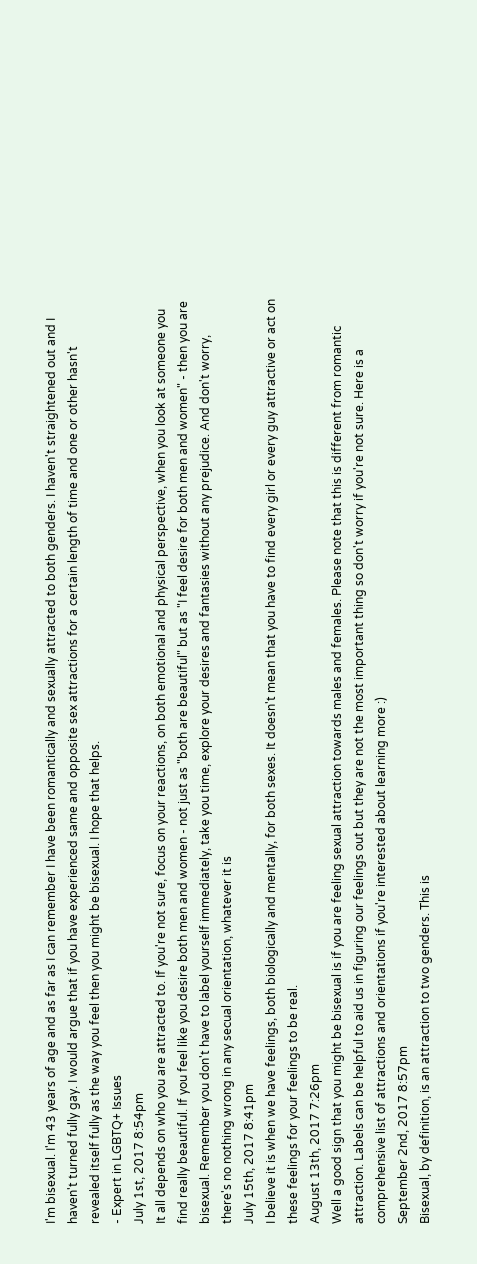I'm bisexual. I'm 43 years of age and as far as I can remember I have been romantically and sexually attracted to both genders. I haven't straightened out and I haven't turned fully gay. I would argue that if you have experienced same and opposite sex attractions for a certain length of time and one or other hasn't revealed itself fully as the way you feel then you might be bisexual. I hope that helps.
- Expert in LGBTQ+ Issues
July 1st, 2017 8:54pm
It all depends on who you are attracted to. If you're not sure, focus on your reactions, on both emotional and physical perspective, when you look at someone you find really beautiful. If you feel like you desire both men and women - not just as "both are beautiful" but as "I feel desire for both men and women" - then you are bisexual. Remember you don't have to label yourself immediately, take you time, explore your desires and fantasies without any prejudice. And don't worry, there's no nothing wrong in any secual orientation, whatever it is
July 15th, 2017 8:41pm
I believe it is when we have feelings, both biologically and mentally, for both sexes. It doesn't mean that you have to find every girl or every guy attractive or act on these feelings for your feelings to be real.
August 13th, 2017 7:26pm
Well a good sign that you might be bisexual is if you are feeling sexual attraction towards males and females. Please note that this is different from romantic attraction. Labels can be helpful to aid us in figuring our feelings out but they are not the most important thing so don't worry if you're not sure. Here is a comprehensive list of attractions and orientations if you're interested about learning more :)
September 2nd, 2017 8:57pm
Bisexual, by definition, is an attraction to two genders. This is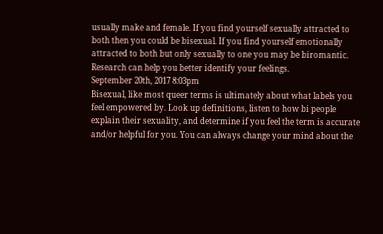usually make and female. If you find yourself sexually attracted to both then you could be bisexual. If you find yourself emotionally attracted to both but only sexually to one you may be biromantic. Research can help you better identify your feelings.
September 20th, 2017 8:03pm
Bisexual, like most queer terms is ultimately about what labels you feel empowered by. Look up definitions, listen to how bi people explain their sexuality, and determine if you feel the term is accurate and/or helpful for you. You can always change your mind about the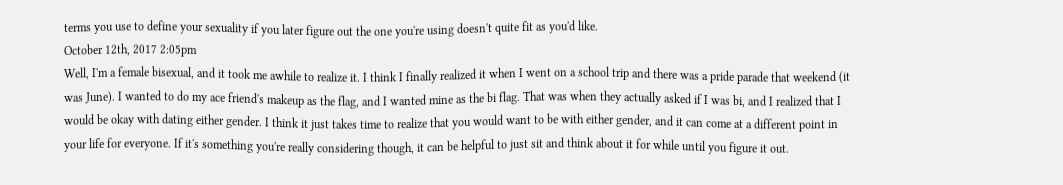terms you use to define your sexuality if you later figure out the one you're using doesn't quite fit as you'd like.
October 12th, 2017 2:05pm
Well, I'm a female bisexual, and it took me awhile to realize it. I think I finally realized it when I went on a school trip and there was a pride parade that weekend (it was June). I wanted to do my ace friend's makeup as the flag, and I wanted mine as the bi flag. That was when they actually asked if I was bi, and I realized that I would be okay with dating either gender. I think it just takes time to realize that you would want to be with either gender, and it can come at a different point in your life for everyone. If it's something you're really considering though, it can be helpful to just sit and think about it for while until you figure it out.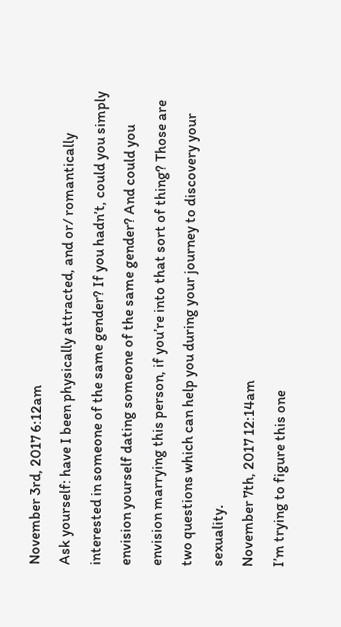November 3rd, 2017 6:12am
Ask yourself: have I been physically attracted, and or/ romantically interested in someone of the same gender? If you hadn’t, could you simply envision yourself dating someone of the same gender? And could you envision marrying this person, if you’re into that sort of thing? Those are two questions which can help you during your journey to discovery your sexuality.
November 7th, 2017 12:14am
I’m trying to figure this one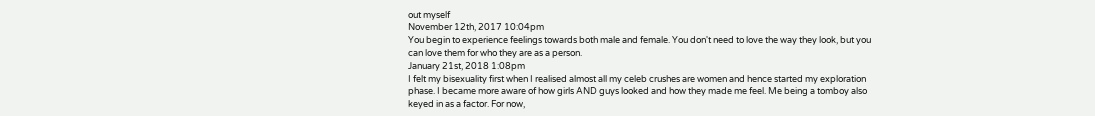out myself
November 12th, 2017 10:04pm
You begin to experience feelings towards both male and female. You don't need to love the way they look, but you can love them for who they are as a person.
January 21st, 2018 1:08pm
I felt my bisexuality first when I realised almost all my celeb crushes are women and hence started my exploration phase. I became more aware of how girls AND guys looked and how they made me feel. Me being a tomboy also keyed in as a factor. For now,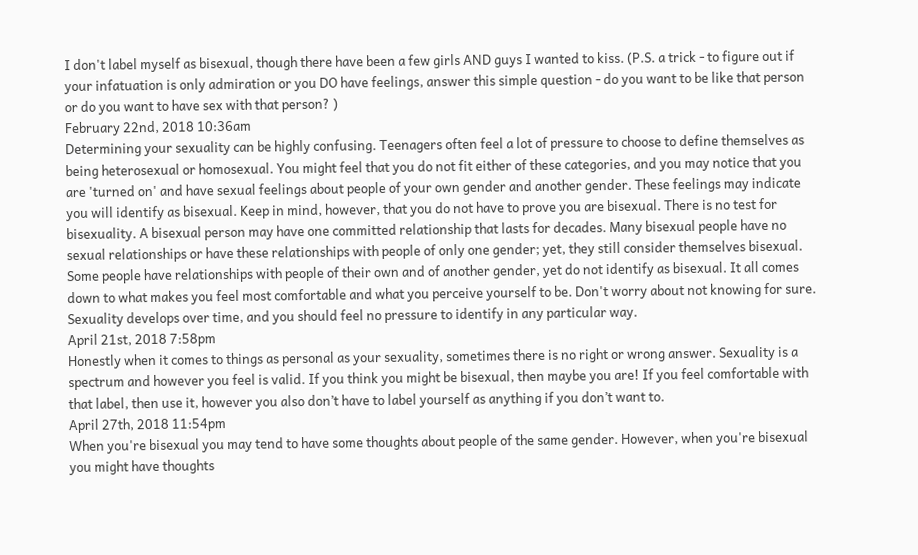I don't label myself as bisexual, though there have been a few girls AND guys I wanted to kiss. (P.S. a trick - to figure out if your infatuation is only admiration or you DO have feelings, answer this simple question - do you want to be like that person or do you want to have sex with that person? )
February 22nd, 2018 10:36am
Determining your sexuality can be highly confusing. Teenagers often feel a lot of pressure to choose to define themselves as being heterosexual or homosexual. You might feel that you do not fit either of these categories, and you may notice that you are 'turned on' and have sexual feelings about people of your own gender and another gender. These feelings may indicate you will identify as bisexual. Keep in mind, however, that you do not have to prove you are bisexual. There is no test for bisexuality. A bisexual person may have one committed relationship that lasts for decades. Many bisexual people have no sexual relationships or have these relationships with people of only one gender; yet, they still consider themselves bisexual. Some people have relationships with people of their own and of another gender, yet do not identify as bisexual. It all comes down to what makes you feel most comfortable and what you perceive yourself to be. Don't worry about not knowing for sure. Sexuality develops over time, and you should feel no pressure to identify in any particular way.
April 21st, 2018 7:58pm
Honestly when it comes to things as personal as your sexuality, sometimes there is no right or wrong answer. Sexuality is a spectrum and however you feel is valid. If you think you might be bisexual, then maybe you are! If you feel comfortable with that label, then use it, however you also don’t have to label yourself as anything if you don’t want to.
April 27th, 2018 11:54pm
When you're bisexual you may tend to have some thoughts about people of the same gender. However, when you're bisexual you might have thoughts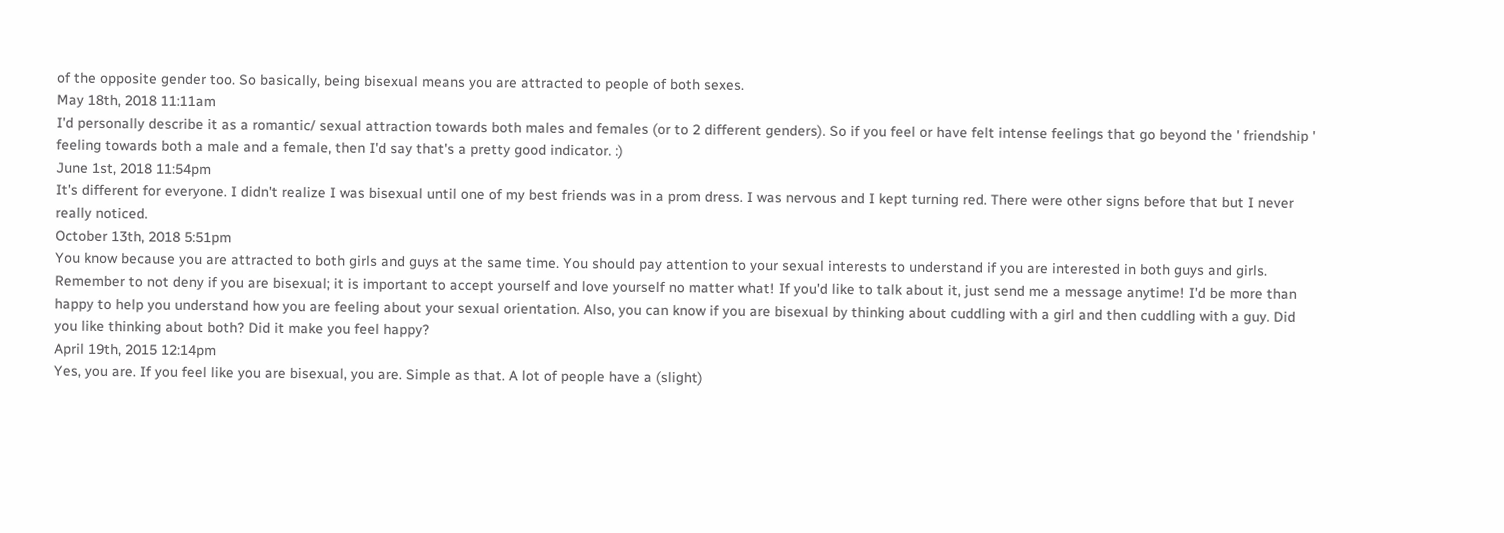of the opposite gender too. So basically, being bisexual means you are attracted to people of both sexes.
May 18th, 2018 11:11am
I'd personally describe it as a romantic/ sexual attraction towards both males and females (or to 2 different genders). So if you feel or have felt intense feelings that go beyond the ' friendship ' feeling towards both a male and a female, then I'd say that's a pretty good indicator. :)
June 1st, 2018 11:54pm
It's different for everyone. I didn't realize I was bisexual until one of my best friends was in a prom dress. I was nervous and I kept turning red. There were other signs before that but I never really noticed.
October 13th, 2018 5:51pm
You know because you are attracted to both girls and guys at the same time. You should pay attention to your sexual interests to understand if you are interested in both guys and girls. Remember to not deny if you are bisexual; it is important to accept yourself and love yourself no matter what! If you'd like to talk about it, just send me a message anytime! I'd be more than happy to help you understand how you are feeling about your sexual orientation. Also, you can know if you are bisexual by thinking about cuddling with a girl and then cuddling with a guy. Did you like thinking about both? Did it make you feel happy?
April 19th, 2015 12:14pm
Yes, you are. If you feel like you are bisexual, you are. Simple as that. A lot of people have a (slight)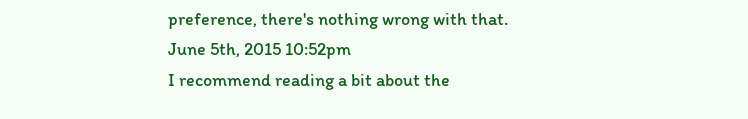preference, there's nothing wrong with that.
June 5th, 2015 10:52pm
I recommend reading a bit about the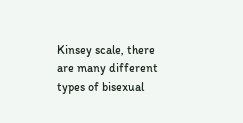Kinsey scale, there are many different types of bisexual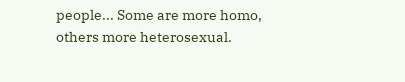people... Some are more homo, others more heterosexual.